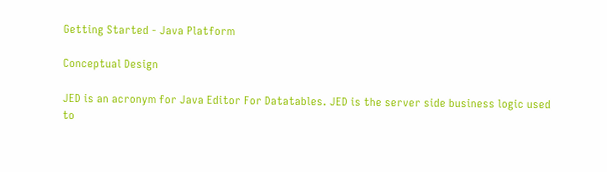Getting Started - Java Platform

Conceptual Design

JED is an acronym for Java Editor For Datatables. JED is the server side business logic used to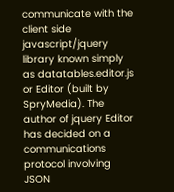communicate with the client side javascript/jquery library known simply as datatables.editor.js or Editor (built by SpryMedia). The author of jquery Editor has decided on a communications protocol involving JSON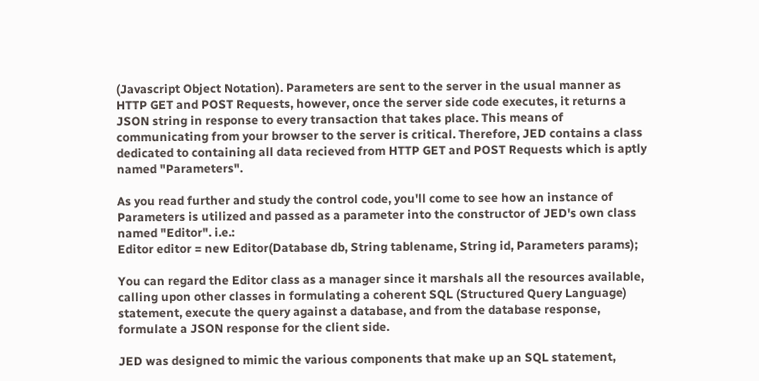(Javascript Object Notation). Parameters are sent to the server in the usual manner as HTTP GET and POST Requests, however, once the server side code executes, it returns a JSON string in response to every transaction that takes place. This means of communicating from your browser to the server is critical. Therefore, JED contains a class dedicated to containing all data recieved from HTTP GET and POST Requests which is aptly named "Parameters".

As you read further and study the control code, you'll come to see how an instance of Parameters is utilized and passed as a parameter into the constructor of JED's own class named "Editor". i.e.:
Editor editor = new Editor(Database db, String tablename, String id, Parameters params);

You can regard the Editor class as a manager since it marshals all the resources available, calling upon other classes in formulating a coherent SQL (Structured Query Language) statement, execute the query against a database, and from the database response, formulate a JSON response for the client side.

JED was designed to mimic the various components that make up an SQL statement,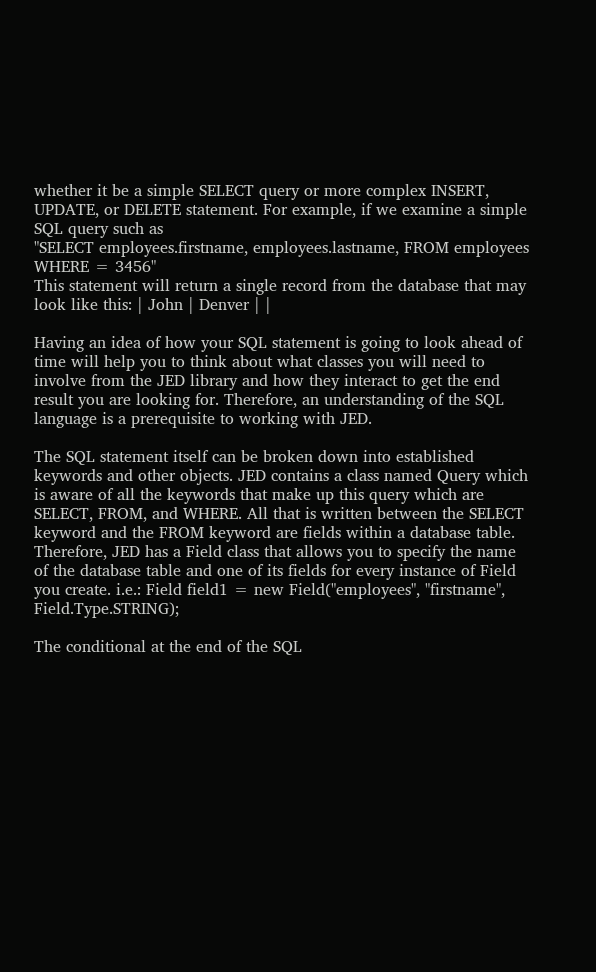whether it be a simple SELECT query or more complex INSERT, UPDATE, or DELETE statement. For example, if we examine a simple SQL query such as
"SELECT employees.firstname, employees.lastname, FROM employees WHERE = 3456"
This statement will return a single record from the database that may look like this: | John | Denver | |

Having an idea of how your SQL statement is going to look ahead of time will help you to think about what classes you will need to involve from the JED library and how they interact to get the end result you are looking for. Therefore, an understanding of the SQL language is a prerequisite to working with JED.

The SQL statement itself can be broken down into established keywords and other objects. JED contains a class named Query which is aware of all the keywords that make up this query which are SELECT, FROM, and WHERE. All that is written between the SELECT keyword and the FROM keyword are fields within a database table. Therefore, JED has a Field class that allows you to specify the name of the database table and one of its fields for every instance of Field you create. i.e.: Field field1 = new Field("employees", "firstname", Field.Type.STRING);

The conditional at the end of the SQL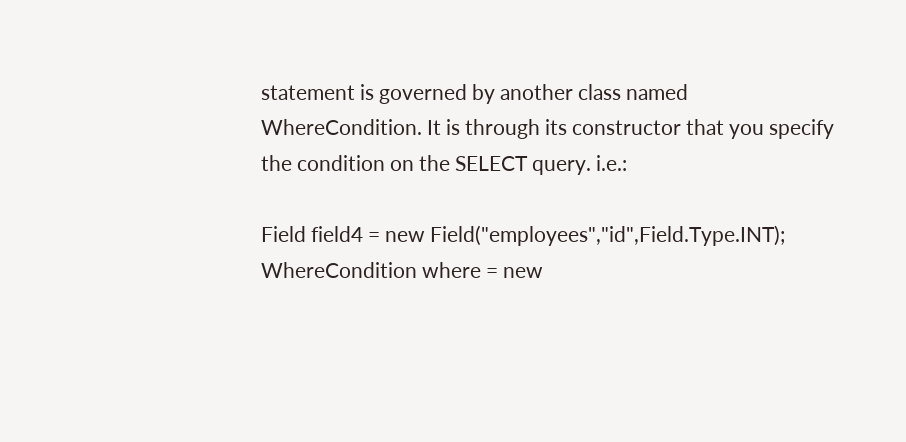statement is governed by another class named WhereCondition. It is through its constructor that you specify the condition on the SELECT query. i.e.:

Field field4 = new Field("employees","id",Field.Type.INT);
WhereCondition where = new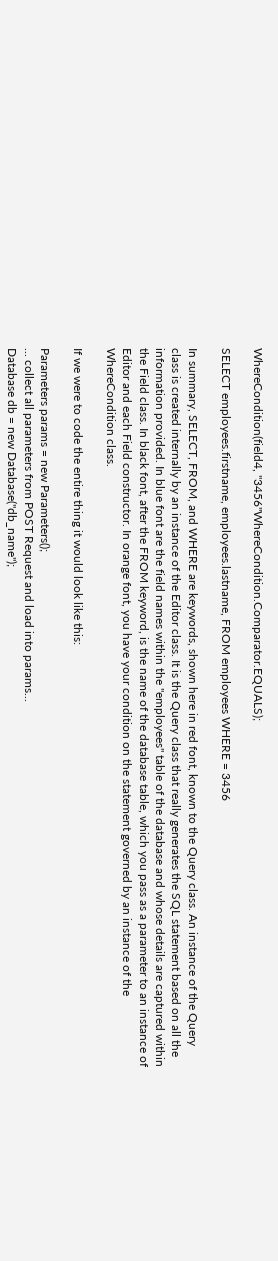WhereCondition(field4, "3456"WhereCondition.Comparator.EQUALS);

SELECT employees.firstname, employees.lastname, FROM employees WHERE = 3456

In summary, SELECT, FROM, and WHERE are keywords, shown here in red font, known to the Query class. An instance of the Query class is created internally by an instance of the Editor class. It is the Query class that really generates the SQL statement based on all the information provided. In blue font are the field names within the "employees" table of the database and whose details are captured within the Field class. In black font, after the FROM keyword, is the name of the database table, which you pass as a parameter to an instance of Editor and each Field constructor. In orange font, you have your condition on the statement governed by an instance of the WhereCondition class.

If we were to code the entire thing it would look like this:

Parameters params = new Parameters();
... collect all parameters from POST Request and load into params...
Database db = new Database("db_name");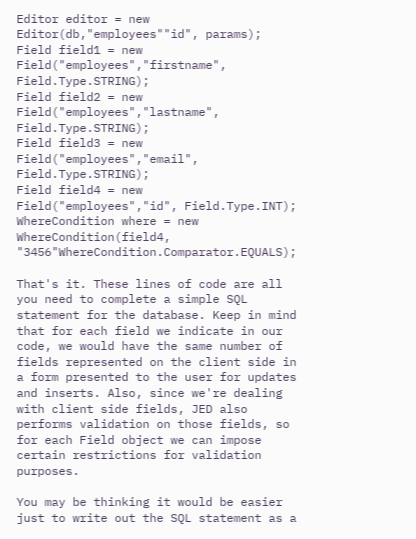Editor editor = new Editor(db,"employees""id", params);
Field field1 = new Field("employees","firstname", Field.Type.STRING);
Field field2 = new Field("employees","lastname", Field.Type.STRING);
Field field3 = new Field("employees","email", Field.Type.STRING);
Field field4 = new Field("employees","id", Field.Type.INT);
WhereCondition where = new WhereCondition(field4, "3456"WhereCondition.Comparator.EQUALS);

That's it. These lines of code are all you need to complete a simple SQL statement for the database. Keep in mind that for each field we indicate in our code, we would have the same number of fields represented on the client side in a form presented to the user for updates and inserts. Also, since we're dealing with client side fields, JED also performs validation on those fields, so for each Field object we can impose certain restrictions for validation purposes.

You may be thinking it would be easier just to write out the SQL statement as a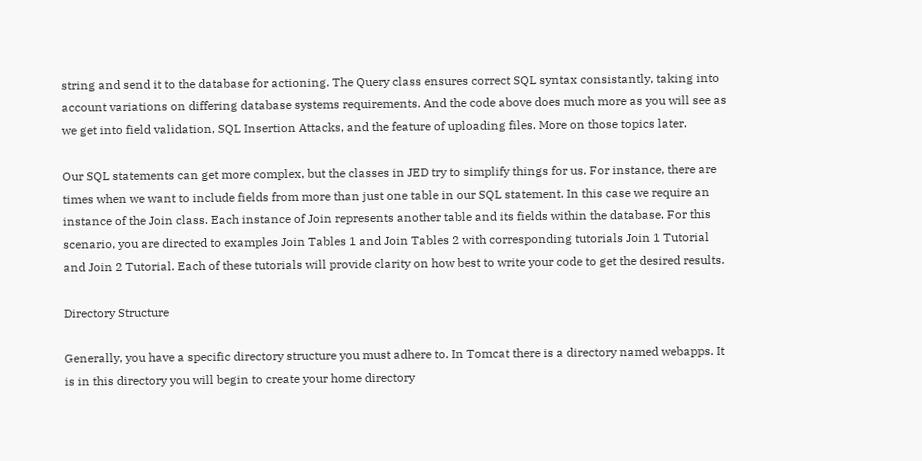string and send it to the database for actioning. The Query class ensures correct SQL syntax consistantly, taking into account variations on differing database systems requirements. And the code above does much more as you will see as we get into field validation, SQL Insertion Attacks, and the feature of uploading files. More on those topics later.

Our SQL statements can get more complex, but the classes in JED try to simplify things for us. For instance, there are times when we want to include fields from more than just one table in our SQL statement. In this case we require an instance of the Join class. Each instance of Join represents another table and its fields within the database. For this scenario, you are directed to examples Join Tables 1 and Join Tables 2 with corresponding tutorials Join 1 Tutorial and Join 2 Tutorial. Each of these tutorials will provide clarity on how best to write your code to get the desired results.

Directory Structure

Generally, you have a specific directory structure you must adhere to. In Tomcat there is a directory named webapps. It is in this directory you will begin to create your home directory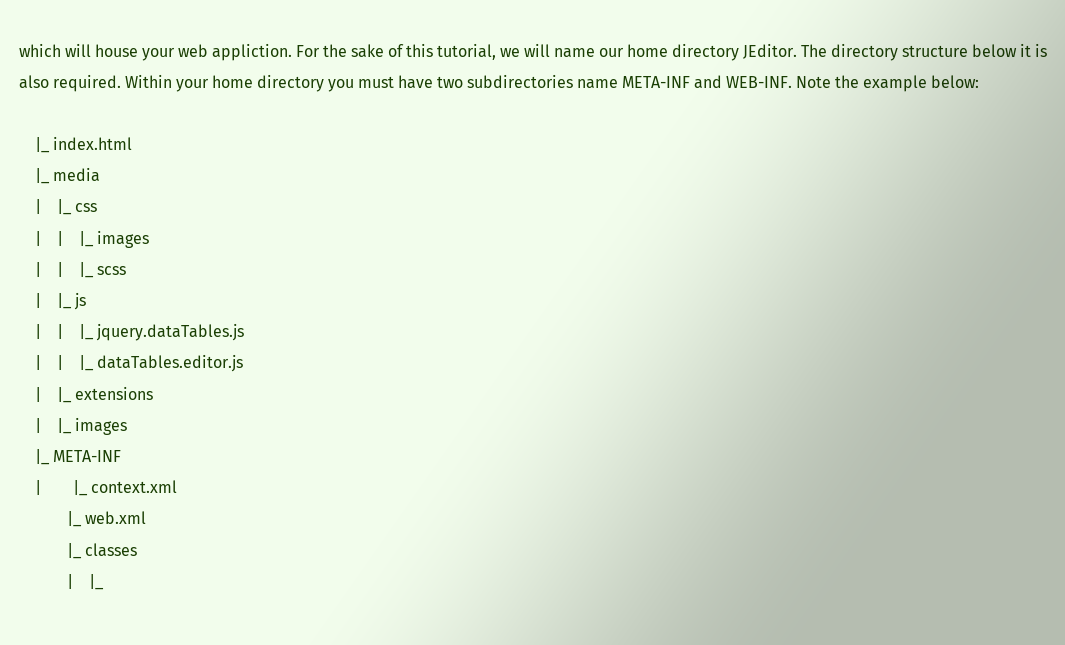which will house your web appliction. For the sake of this tutorial, we will name our home directory JEditor. The directory structure below it is also required. Within your home directory you must have two subdirectories name META-INF and WEB-INF. Note the example below:

    |_ index.html
    |_ media
    |    |_ css
    |    |    |_ images
    |    |    |_ scss
    |    |_ js
    |    |    |_ jquery.dataTables.js
    |    |    |_ dataTables.editor.js
    |    |_ extensions
    |    |_ images
    |_ META-INF
    |        |_ context.xml
            |_ web.xml
            |_ classes
            |    |_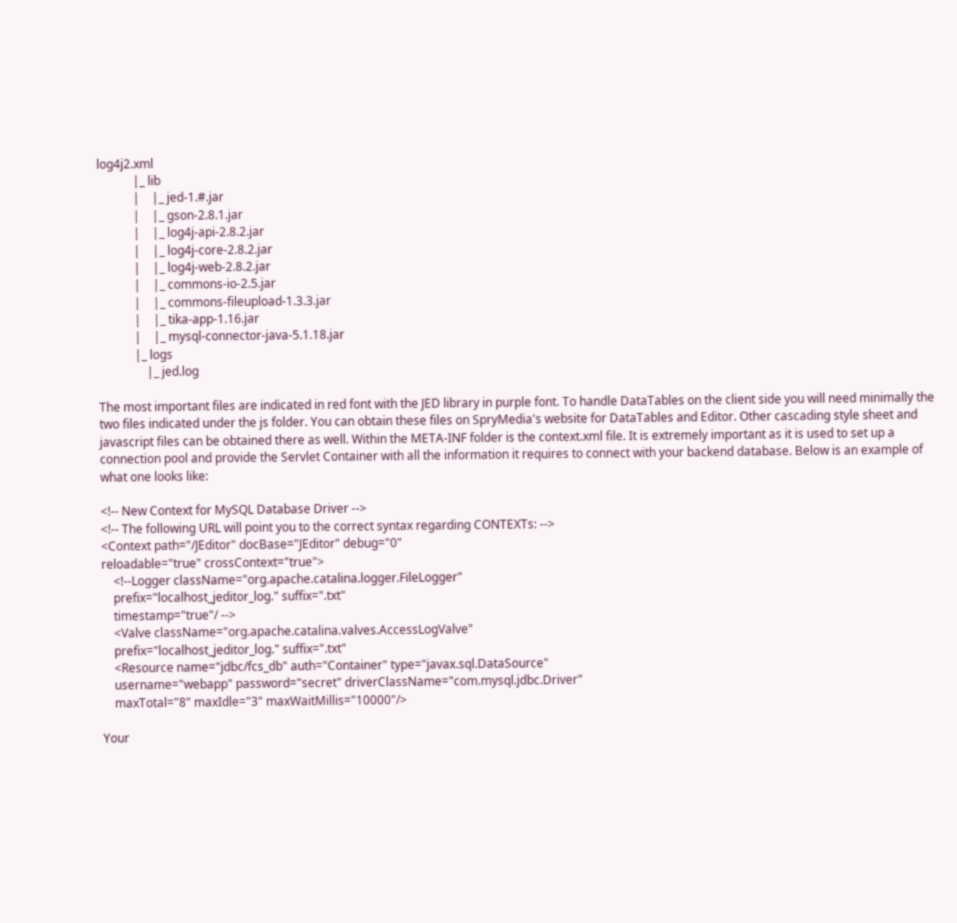log4j2.xml
            |_ lib
            |    |_ jed-1.#.jar
            |    |_ gson-2.8.1.jar
            |    |_ log4j-api-2.8.2.jar
            |    |_ log4j-core-2.8.2.jar
            |    |_ log4j-web-2.8.2.jar
            |    |_ commons-io-2.5.jar
            |    |_ commons-fileupload-1.3.3.jar
            |    |_ tika-app-1.16.jar
            |    |_ mysql-connector-java-5.1.18.jar
            |_ logs
                |_ jed.log

The most important files are indicated in red font with the JED library in purple font. To handle DataTables on the client side you will need minimally the two files indicated under the js folder. You can obtain these files on SpryMedia's website for DataTables and Editor. Other cascading style sheet and javascript files can be obtained there as well. Within the META-INF folder is the context.xml file. It is extremely important as it is used to set up a connection pool and provide the Servlet Container with all the information it requires to connect with your backend database. Below is an example of what one looks like:

<!-- New Context for MySQL Database Driver -->
<!-- The following URL will point you to the correct syntax regarding CONTEXTs: -->
<Context path="/JEditor" docBase="JEditor" debug="0"
reloadable="true" crossContext="true">
    <!--Logger className="org.apache.catalina.logger.FileLogger"
    prefix="localhost_jeditor_log." suffix=".txt"
    timestamp="true"/ -->
    <Valve className="org.apache.catalina.valves.AccessLogValve"
    prefix="localhost_jeditor_log." suffix=".txt"
    <Resource name="jdbc/fcs_db" auth="Container" type="javax.sql.DataSource"
    username="webapp" password="secret" driverClassName="com.mysql.jdbc.Driver"
    maxTotal="8" maxIdle="3" maxWaitMillis="10000"/>

Your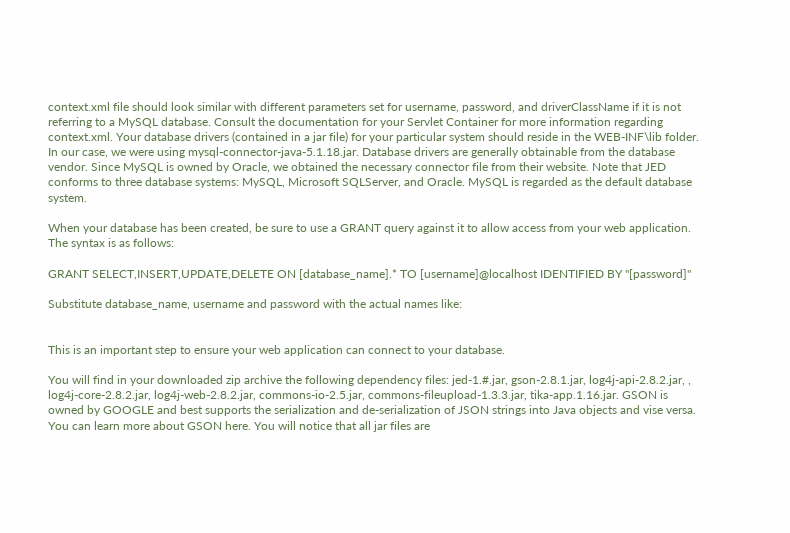context.xml file should look similar with different parameters set for username, password, and driverClassName if it is not referring to a MySQL database. Consult the documentation for your Servlet Container for more information regarding context.xml. Your database drivers (contained in a jar file) for your particular system should reside in the WEB-INF\lib folder. In our case, we were using mysql-connector-java-5.1.18.jar. Database drivers are generally obtainable from the database vendor. Since MySQL is owned by Oracle, we obtained the necessary connector file from their website. Note that JED conforms to three database systems: MySQL, Microsoft SQLServer, and Oracle. MySQL is regarded as the default database system.

When your database has been created, be sure to use a GRANT query against it to allow access from your web application. The syntax is as follows:

GRANT SELECT,INSERT,UPDATE,DELETE ON [database_name].* TO [username]@localhost IDENTIFIED BY "[password]"

Substitute database_name, username and password with the actual names like:


This is an important step to ensure your web application can connect to your database.

You will find in your downloaded zip archive the following dependency files: jed-1.#.jar, gson-2.8.1.jar, log4j-api-2.8.2.jar, , log4j-core-2.8.2.jar, log4j-web-2.8.2.jar, commons-io-2.5.jar, commons-fileupload-1.3.3.jar, tika-app.1.16.jar. GSON is owned by GOOGLE and best supports the serialization and de-serialization of JSON strings into Java objects and vise versa. You can learn more about GSON here. You will notice that all jar files are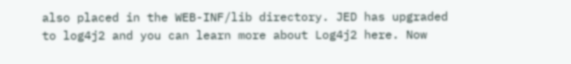also placed in the WEB-INF/lib directory. JED has upgraded to log4j2 and you can learn more about Log4j2 here. Now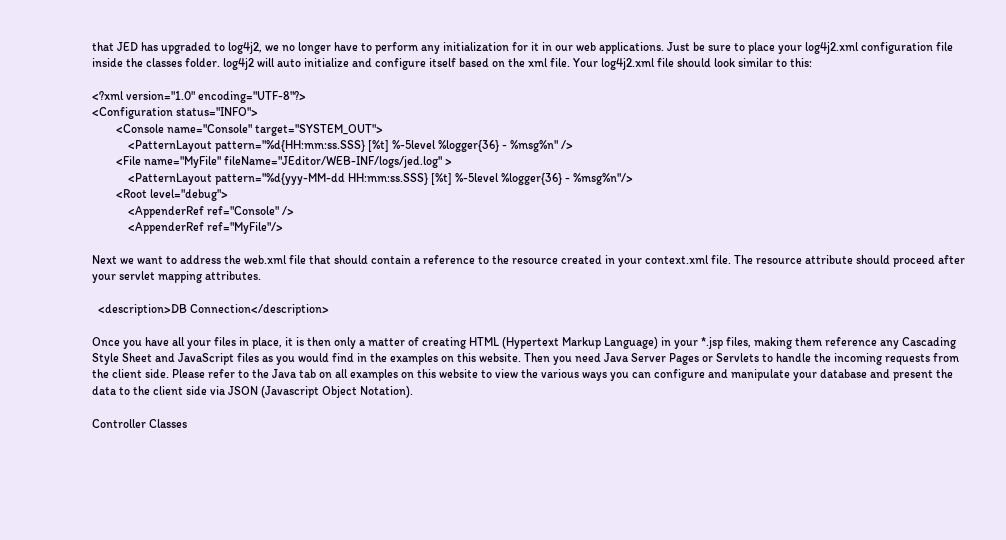that JED has upgraded to log4j2, we no longer have to perform any initialization for it in our web applications. Just be sure to place your log4j2.xml configuration file inside the classes folder. log4j2 will auto initialize and configure itself based on the xml file. Your log4j2.xml file should look similar to this:

<?xml version="1.0" encoding="UTF-8"?>
<Configuration status="INFO">
        <Console name="Console" target="SYSTEM_OUT">
            <PatternLayout pattern="%d{HH:mm:ss.SSS} [%t] %-5level %logger{36} - %msg%n" />
        <File name="MyFile" fileName="JEditor/WEB-INF/logs/jed.log" >
            <PatternLayout pattern="%d{yyy-MM-dd HH:mm:ss.SSS} [%t] %-5level %logger{36} - %msg%n"/>
        <Root level="debug">
            <AppenderRef ref="Console" />
            <AppenderRef ref="MyFile"/>

Next we want to address the web.xml file that should contain a reference to the resource created in your context.xml file. The resource attribute should proceed after your servlet mapping attributes.

  <description>DB Connection</description>

Once you have all your files in place, it is then only a matter of creating HTML (Hypertext Markup Language) in your *.jsp files, making them reference any Cascading Style Sheet and JavaScript files as you would find in the examples on this website. Then you need Java Server Pages or Servlets to handle the incoming requests from the client side. Please refer to the Java tab on all examples on this website to view the various ways you can configure and manipulate your database and present the data to the client side via JSON (Javascript Object Notation).

Controller Classes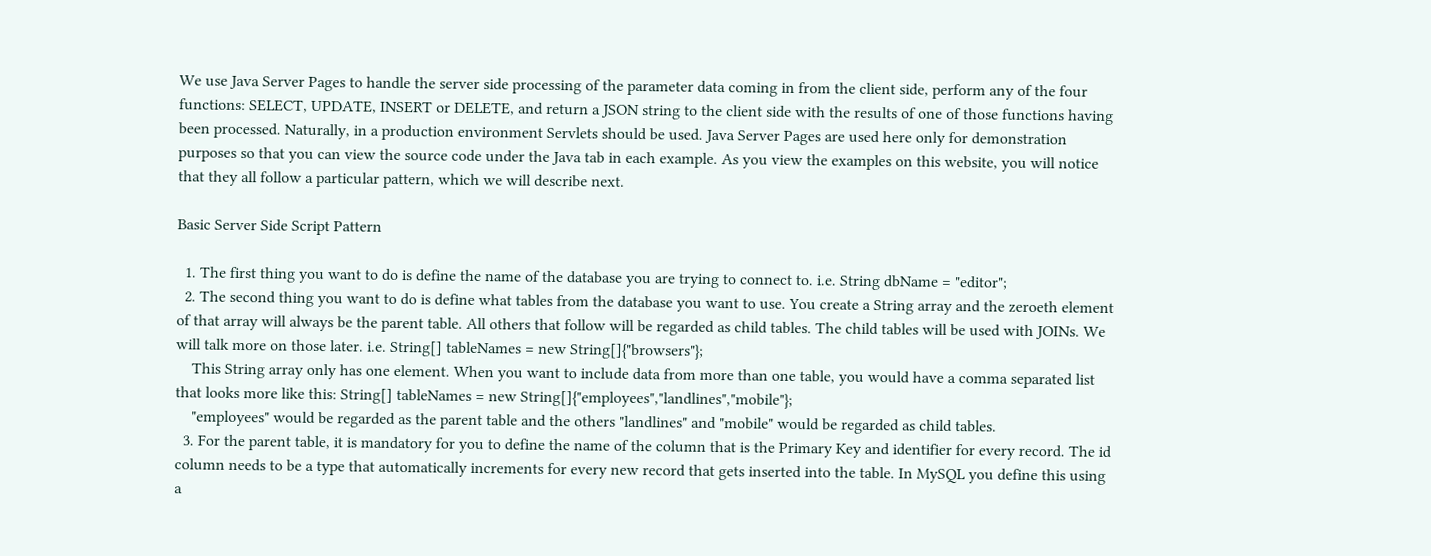We use Java Server Pages to handle the server side processing of the parameter data coming in from the client side, perform any of the four functions: SELECT, UPDATE, INSERT or DELETE, and return a JSON string to the client side with the results of one of those functions having been processed. Naturally, in a production environment Servlets should be used. Java Server Pages are used here only for demonstration purposes so that you can view the source code under the Java tab in each example. As you view the examples on this website, you will notice that they all follow a particular pattern, which we will describe next.

Basic Server Side Script Pattern

  1. The first thing you want to do is define the name of the database you are trying to connect to. i.e. String dbName = "editor";
  2. The second thing you want to do is define what tables from the database you want to use. You create a String array and the zeroeth element of that array will always be the parent table. All others that follow will be regarded as child tables. The child tables will be used with JOINs. We will talk more on those later. i.e. String[] tableNames = new String[]{"browsers"};
    This String array only has one element. When you want to include data from more than one table, you would have a comma separated list that looks more like this: String[] tableNames = new String[]{"employees","landlines","mobile"};
    "employees" would be regarded as the parent table and the others "landlines" and "mobile" would be regarded as child tables.
  3. For the parent table, it is mandatory for you to define the name of the column that is the Primary Key and identifier for every record. The id column needs to be a type that automatically increments for every new record that gets inserted into the table. In MySQL you define this using a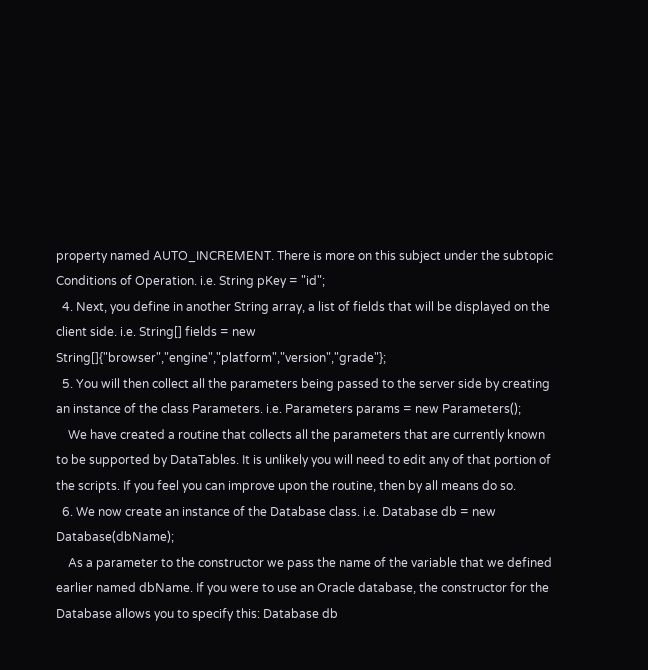property named AUTO_INCREMENT. There is more on this subject under the subtopic Conditions of Operation. i.e. String pKey = "id";
  4. Next, you define in another String array, a list of fields that will be displayed on the client side. i.e. String[] fields = new String[]{"browser","engine","platform","version","grade"};
  5. You will then collect all the parameters being passed to the server side by creating an instance of the class Parameters. i.e. Parameters params = new Parameters();
    We have created a routine that collects all the parameters that are currently known to be supported by DataTables. It is unlikely you will need to edit any of that portion of the scripts. If you feel you can improve upon the routine, then by all means do so.
  6. We now create an instance of the Database class. i.e. Database db = new Database(dbName);
    As a parameter to the constructor we pass the name of the variable that we defined earlier named dbName. If you were to use an Oracle database, the constructor for the Database allows you to specify this: Database db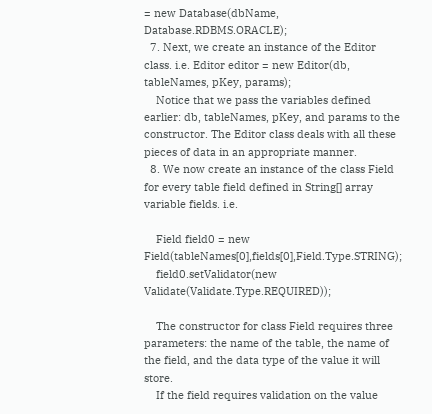= new Database(dbName, Database.RDBMS.ORACLE);
  7. Next, we create an instance of the Editor class. i.e. Editor editor = new Editor(db, tableNames, pKey, params);
    Notice that we pass the variables defined earlier: db, tableNames, pKey, and params to the constructor. The Editor class deals with all these pieces of data in an appropriate manner.
  8. We now create an instance of the class Field for every table field defined in String[] array variable fields. i.e.

    Field field0 = new Field(tableNames[0],fields[0],Field.Type.STRING);
    field0.setValidator(new Validate(Validate.Type.REQUIRED));

    The constructor for class Field requires three parameters: the name of the table, the name of the field, and the data type of the value it will store.
    If the field requires validation on the value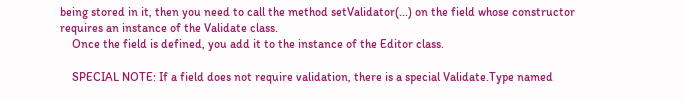being stored in it, then you need to call the method setValidator(...) on the field whose constructor requires an instance of the Validate class.
    Once the field is defined, you add it to the instance of the Editor class.

    SPECIAL NOTE: If a field does not require validation, there is a special Validate.Type named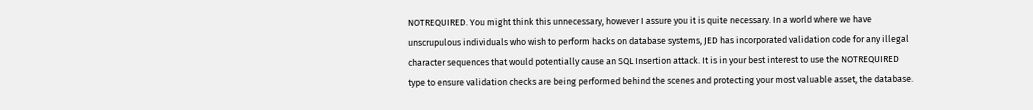NOTREQUIRED. You might think this unnecessary, however I assure you it is quite necessary. In a world where we have unscrupulous individuals who wish to perform hacks on database systems, JED has incorporated validation code for any illegal character sequences that would potentially cause an SQL Insertion attack. It is in your best interest to use the NOTREQUIRED type to ensure validation checks are being performed behind the scenes and protecting your most valuable asset, the database.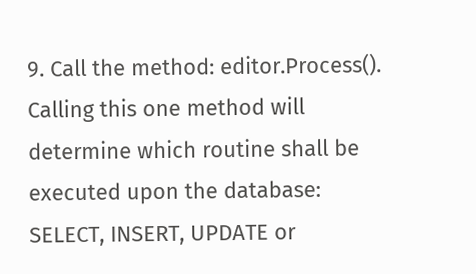9. Call the method: editor.Process(). Calling this one method will determine which routine shall be executed upon the database: SELECT, INSERT, UPDATE or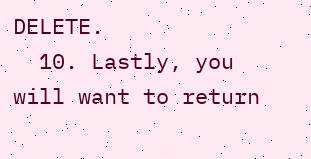DELETE.
  10. Lastly, you will want to return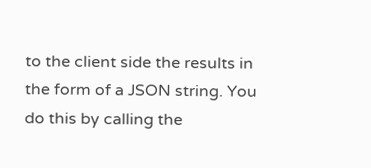to the client side the results in the form of a JSON string. You do this by calling the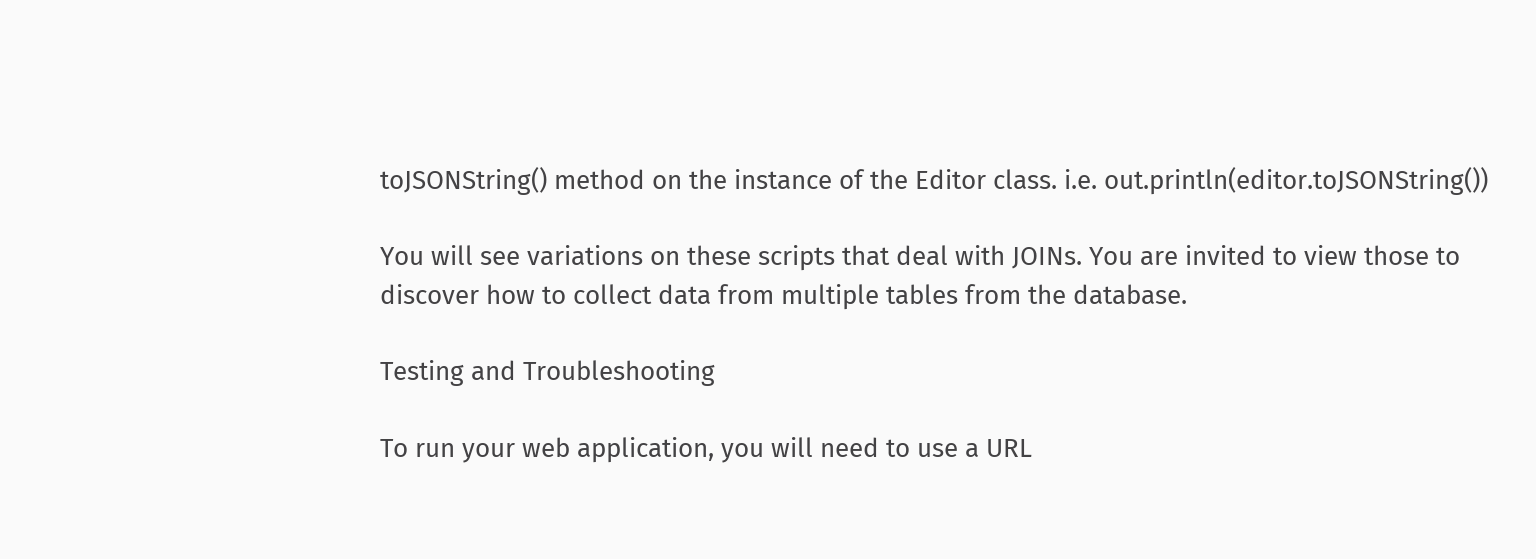toJSONString() method on the instance of the Editor class. i.e. out.println(editor.toJSONString())

You will see variations on these scripts that deal with JOINs. You are invited to view those to discover how to collect data from multiple tables from the database.

Testing and Troubleshooting

To run your web application, you will need to use a URL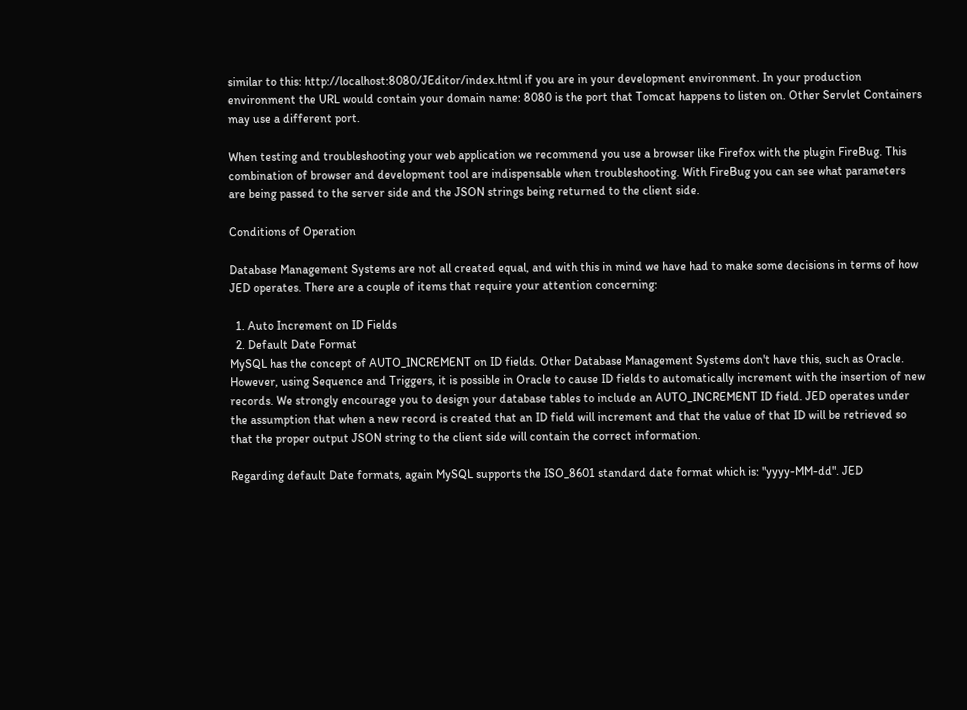similar to this: http://localhost:8080/JEditor/index.html if you are in your development environment. In your production environment the URL would contain your domain name: 8080 is the port that Tomcat happens to listen on. Other Servlet Containers may use a different port.

When testing and troubleshooting your web application we recommend you use a browser like Firefox with the plugin FireBug. This combination of browser and development tool are indispensable when troubleshooting. With FireBug you can see what parameters are being passed to the server side and the JSON strings being returned to the client side.

Conditions of Operation

Database Management Systems are not all created equal, and with this in mind we have had to make some decisions in terms of how JED operates. There are a couple of items that require your attention concerning:

  1. Auto Increment on ID Fields
  2. Default Date Format
MySQL has the concept of AUTO_INCREMENT on ID fields. Other Database Management Systems don't have this, such as Oracle. However, using Sequence and Triggers, it is possible in Oracle to cause ID fields to automatically increment with the insertion of new records. We strongly encourage you to design your database tables to include an AUTO_INCREMENT ID field. JED operates under the assumption that when a new record is created that an ID field will increment and that the value of that ID will be retrieved so that the proper output JSON string to the client side will contain the correct information.

Regarding default Date formats, again MySQL supports the ISO_8601 standard date format which is: "yyyy-MM-dd". JED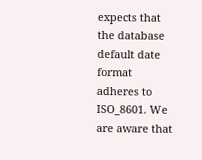expects that the database default date format adheres to ISO_8601. We are aware that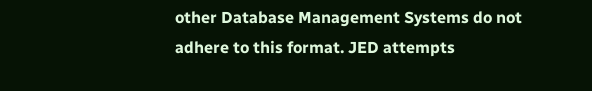other Database Management Systems do not adhere to this format. JED attempts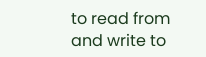to read from and write to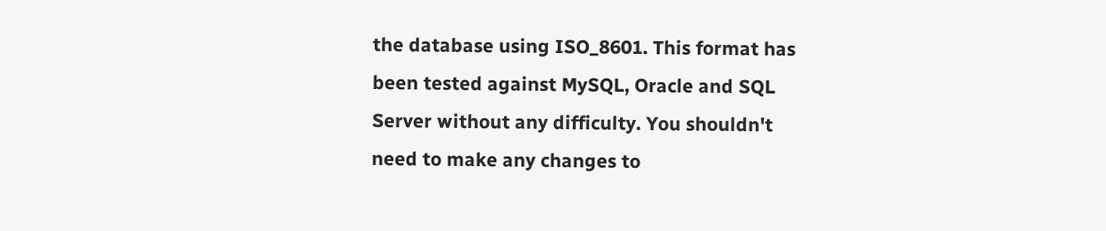the database using ISO_8601. This format has been tested against MySQL, Oracle and SQL Server without any difficulty. You shouldn't need to make any changes to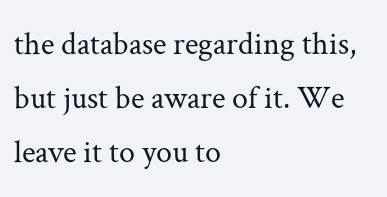the database regarding this, but just be aware of it. We leave it to you to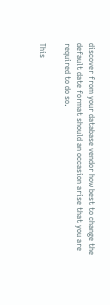discover from your database vendor how best to change the default date format should an occasion arise that you are required to do so.

This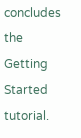concludes the Getting Started tutorial.